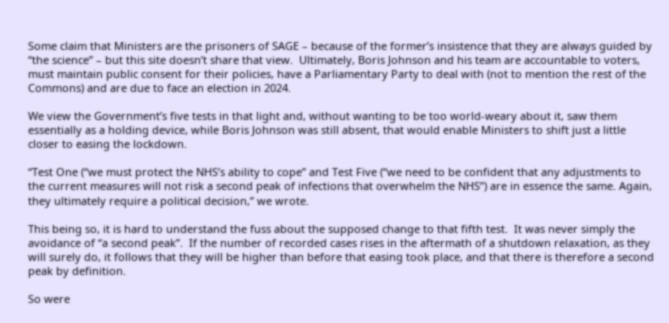Some claim that Ministers are the prisoners of SAGE – because of the former’s insistence that they are always guided by “the science” – but this site doesn’t share that view.  Ultimately, Boris Johnson and his team are accountable to voters, must maintain public consent for their policies, have a Parliamentary Party to deal with (not to mention the rest of the Commons) and are due to face an election in 2024.

We view the Government’s five tests in that light and, without wanting to be too world-weary about it, saw them essentially as a holding device, while Boris Johnson was still absent, that would enable Ministers to shift just a little closer to easing the lockdown.

“Test One (“we must protect the NHS’s ability to cope” and Test Five (“we need to be confident that any adjustments to the current measures will not risk a second peak of infections that overwhelm the NHS”) are in essence the same. Again, they ultimately require a political decision,” we wrote.

This being so, it is hard to understand the fuss about the supposed change to that fifth test.  It was never simply the avoidance of “a second peak”.  If the number of recorded cases rises in the aftermath of a shutdown relaxation, as they will surely do, it follows that they will be higher than before that easing took place, and that there is therefore a second peak by definition.

So were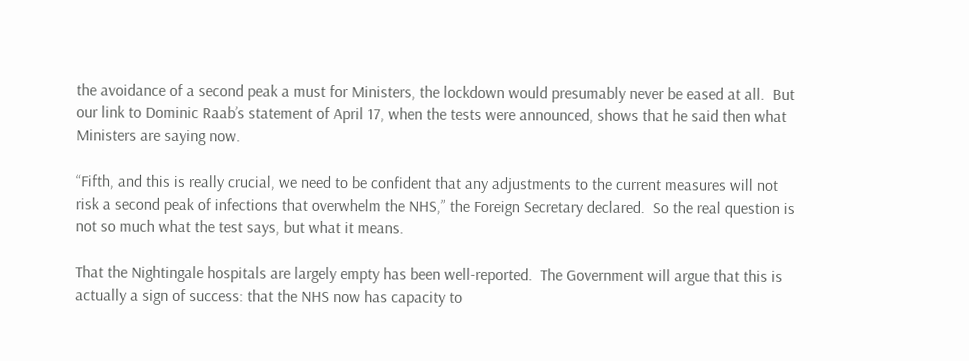the avoidance of a second peak a must for Ministers, the lockdown would presumably never be eased at all.  But our link to Dominic Raab’s statement of April 17, when the tests were announced, shows that he said then what Ministers are saying now.

“Fifth, and this is really crucial, we need to be confident that any adjustments to the current measures will not risk a second peak of infections that overwhelm the NHS,” the Foreign Secretary declared.  So the real question is not so much what the test says, but what it means.

That the Nightingale hospitals are largely empty has been well-reported.  The Government will argue that this is actually a sign of success: that the NHS now has capacity to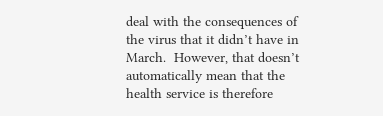deal with the consequences of the virus that it didn’t have in March.  However, that doesn’t automatically mean that the health service is therefore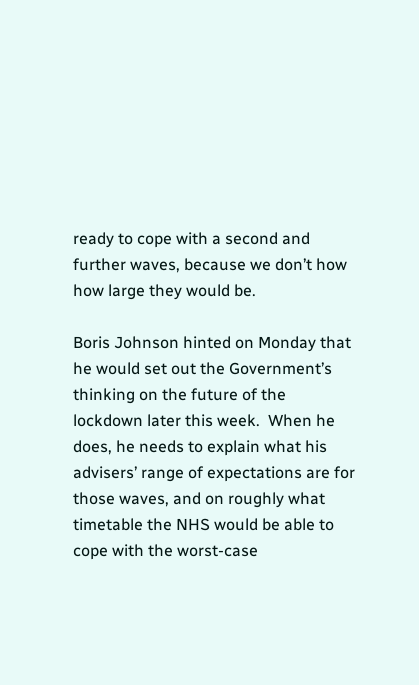ready to cope with a second and further waves, because we don’t how how large they would be.

Boris Johnson hinted on Monday that he would set out the Government’s thinking on the future of the lockdown later this week.  When he does, he needs to explain what his advisers’ range of expectations are for those waves, and on roughly what timetable the NHS would be able to cope with the worst-case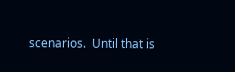scenarios.  Until that is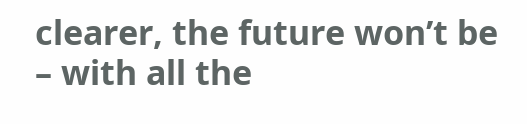clearer, the future won’t be – with all the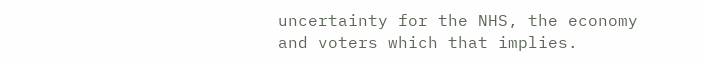uncertainty for the NHS, the economy and voters which that implies.